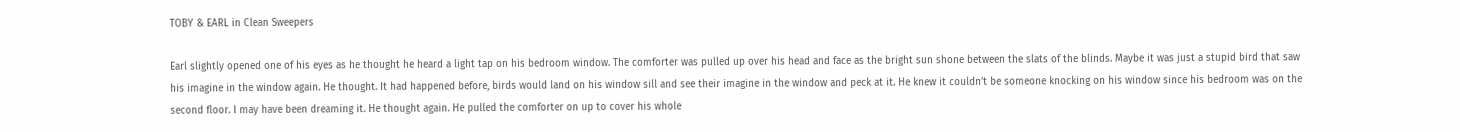TOBY & EARL in Clean Sweepers

Earl slightly opened one of his eyes as he thought he heard a light tap on his bedroom window. The comforter was pulled up over his head and face as the bright sun shone between the slats of the blinds. Maybe it was just a stupid bird that saw his imagine in the window again. He thought. It had happened before, birds would land on his window sill and see their imagine in the window and peck at it. He knew it couldn’t be someone knocking on his window since his bedroom was on the second floor. I may have been dreaming it. He thought again. He pulled the comforter on up to cover his whole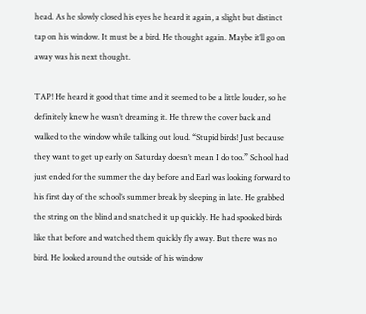head. As he slowly closed his eyes he heard it again, a slight but distinct tap on his window. It must be a bird. He thought again. Maybe it’ll go on away was his next thought.

TAP! He heard it good that time and it seemed to be a little louder, so he definitely knew he wasn’t dreaming it. He threw the cover back and walked to the window while talking out loud. “Stupid birds! Just because they want to get up early on Saturday doesn’t mean I do too.” School had just ended for the summer the day before and Earl was looking forward to his first day of the school’s summer break by sleeping in late. He grabbed the string on the blind and snatched it up quickly. He had spooked birds like that before and watched them quickly fly away. But there was no bird. He looked around the outside of his window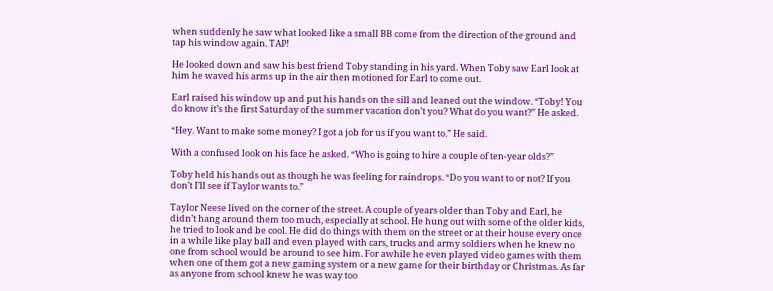when suddenly he saw what looked like a small BB come from the direction of the ground and tap his window again. TAP!

He looked down and saw his best friend Toby standing in his yard. When Toby saw Earl look at him he waved his arms up in the air then motioned for Earl to come out.

Earl raised his window up and put his hands on the sill and leaned out the window. “Toby! You do know it’s the first Saturday of the summer vacation don’t you? What do you want?” He asked.

“Hey. Want to make some money? I got a job for us if you want to.” He said.

With a confused look on his face he asked. “Who is going to hire a couple of ten-year olds?”

Toby held his hands out as though he was feeling for raindrops. “Do you want to or not? If you don’t I’ll see if Taylor wants to.”

Taylor Neese lived on the corner of the street. A couple of years older than Toby and Earl, he didn’t hang around them too much, especially at school. He hung out with some of the older kids, he tried to look and be cool. He did do things with them on the street or at their house every once in a while like play ball and even played with cars, trucks and army soldiers when he knew no one from school would be around to see him. For awhile he even played video games with them when one of them got a new gaming system or a new game for their birthday or Christmas. As far as anyone from school knew he was way too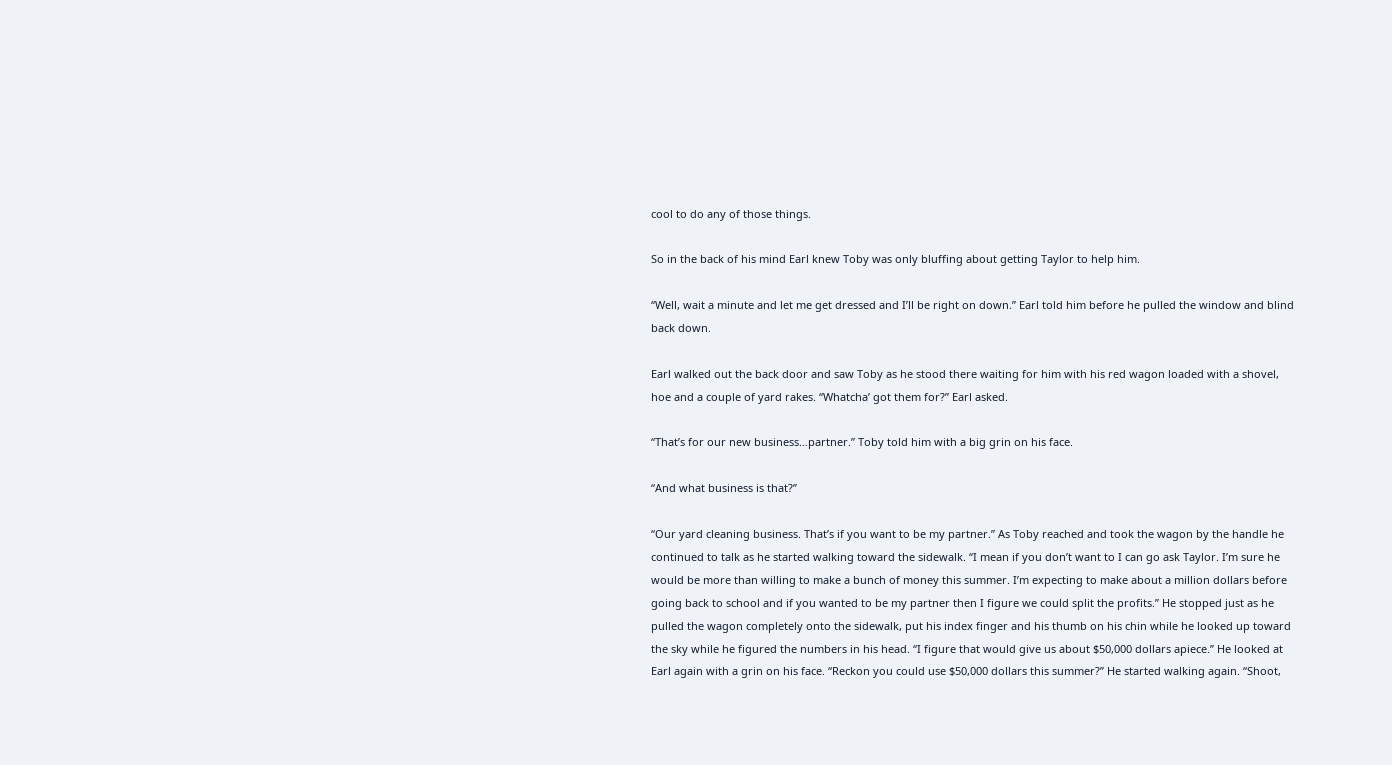cool to do any of those things.

So in the back of his mind Earl knew Toby was only bluffing about getting Taylor to help him.

“Well, wait a minute and let me get dressed and I’ll be right on down.” Earl told him before he pulled the window and blind back down.

Earl walked out the back door and saw Toby as he stood there waiting for him with his red wagon loaded with a shovel, hoe and a couple of yard rakes. “Whatcha’ got them for?” Earl asked.

“That’s for our new business…partner.” Toby told him with a big grin on his face.

“And what business is that?”

“Our yard cleaning business. That’s if you want to be my partner.” As Toby reached and took the wagon by the handle he continued to talk as he started walking toward the sidewalk. “I mean if you don’t want to I can go ask Taylor. I’m sure he would be more than willing to make a bunch of money this summer. I’m expecting to make about a million dollars before going back to school and if you wanted to be my partner then I figure we could split the profits.” He stopped just as he pulled the wagon completely onto the sidewalk, put his index finger and his thumb on his chin while he looked up toward the sky while he figured the numbers in his head. “I figure that would give us about $50,000 dollars apiece.” He looked at Earl again with a grin on his face. “Reckon you could use $50,000 dollars this summer?” He started walking again. “Shoot,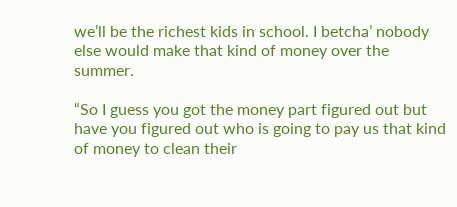we’ll be the richest kids in school. I betcha’ nobody else would make that kind of money over the summer.

“So I guess you got the money part figured out but have you figured out who is going to pay us that kind of money to clean their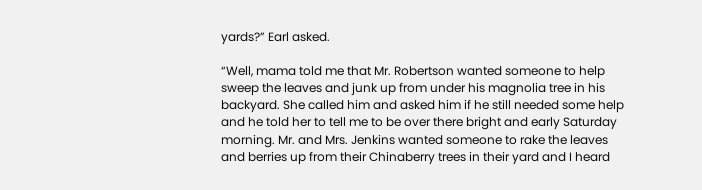yards?” Earl asked.

“Well, mama told me that Mr. Robertson wanted someone to help sweep the leaves and junk up from under his magnolia tree in his backyard. She called him and asked him if he still needed some help and he told her to tell me to be over there bright and early Saturday morning. Mr. and Mrs. Jenkins wanted someone to rake the leaves and berries up from their Chinaberry trees in their yard and I heard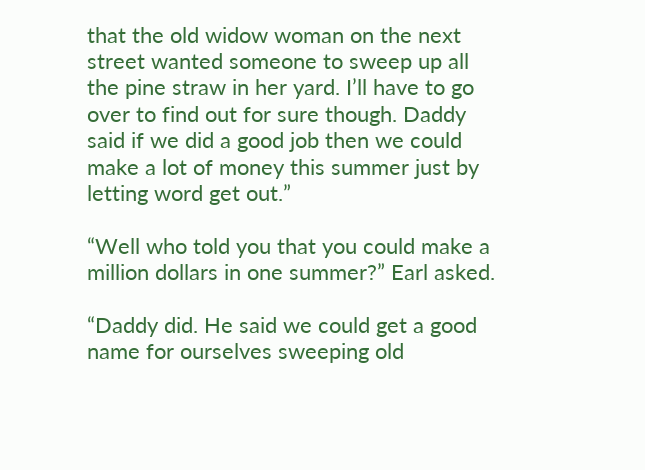that the old widow woman on the next street wanted someone to sweep up all the pine straw in her yard. I’ll have to go over to find out for sure though. Daddy said if we did a good job then we could make a lot of money this summer just by letting word get out.”

“Well who told you that you could make a million dollars in one summer?” Earl asked.

“Daddy did. He said we could get a good name for ourselves sweeping old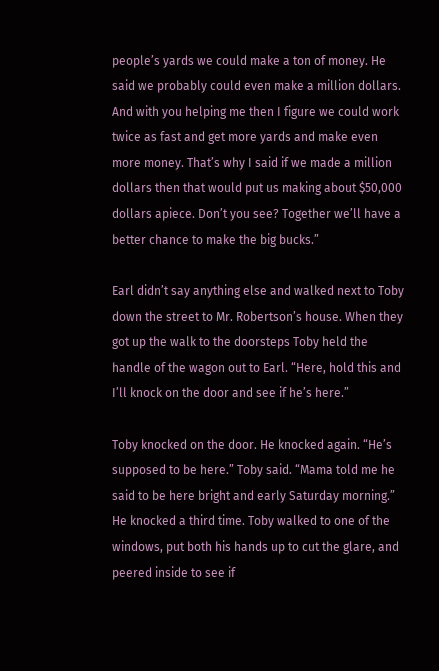people’s yards we could make a ton of money. He said we probably could even make a million dollars. And with you helping me then I figure we could work twice as fast and get more yards and make even more money. That’s why I said if we made a million dollars then that would put us making about $50,000 dollars apiece. Don’t you see? Together we’ll have a better chance to make the big bucks.”

Earl didn’t say anything else and walked next to Toby down the street to Mr. Robertson’s house. When they got up the walk to the doorsteps Toby held the handle of the wagon out to Earl. “Here, hold this and I’ll knock on the door and see if he’s here.”

Toby knocked on the door. He knocked again. “He’s supposed to be here.” Toby said. “Mama told me he said to be here bright and early Saturday morning.” He knocked a third time. Toby walked to one of the windows, put both his hands up to cut the glare, and peered inside to see if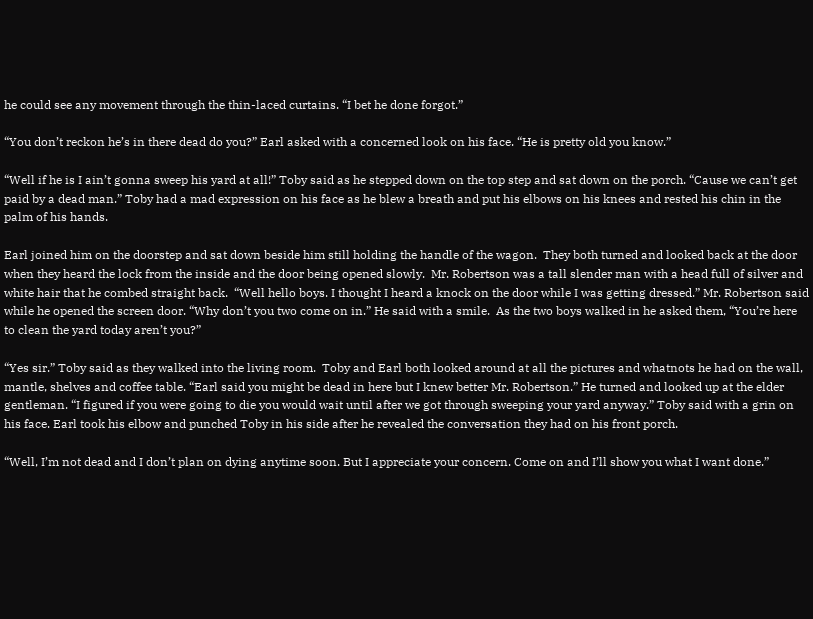he could see any movement through the thin-laced curtains. “I bet he done forgot.”

“You don’t reckon he’s in there dead do you?” Earl asked with a concerned look on his face. “He is pretty old you know.”

“Well if he is I ain’t gonna sweep his yard at all!” Toby said as he stepped down on the top step and sat down on the porch. “Cause we can’t get paid by a dead man.” Toby had a mad expression on his face as he blew a breath and put his elbows on his knees and rested his chin in the palm of his hands.

Earl joined him on the doorstep and sat down beside him still holding the handle of the wagon.  They both turned and looked back at the door when they heard the lock from the inside and the door being opened slowly.  Mr. Robertson was a tall slender man with a head full of silver and white hair that he combed straight back.  “Well hello boys. I thought I heard a knock on the door while I was getting dressed.” Mr. Robertson said while he opened the screen door. “Why don’t you two come on in.” He said with a smile.  As the two boys walked in he asked them, “You’re here to clean the yard today aren’t you?”

“Yes sir.” Toby said as they walked into the living room.  Toby and Earl both looked around at all the pictures and whatnots he had on the wall, mantle, shelves and coffee table. “Earl said you might be dead in here but I knew better Mr. Robertson.” He turned and looked up at the elder gentleman. “I figured if you were going to die you would wait until after we got through sweeping your yard anyway.” Toby said with a grin on his face. Earl took his elbow and punched Toby in his side after he revealed the conversation they had on his front porch.

“Well, I’m not dead and I don’t plan on dying anytime soon. But I appreciate your concern. Come on and I’ll show you what I want done.”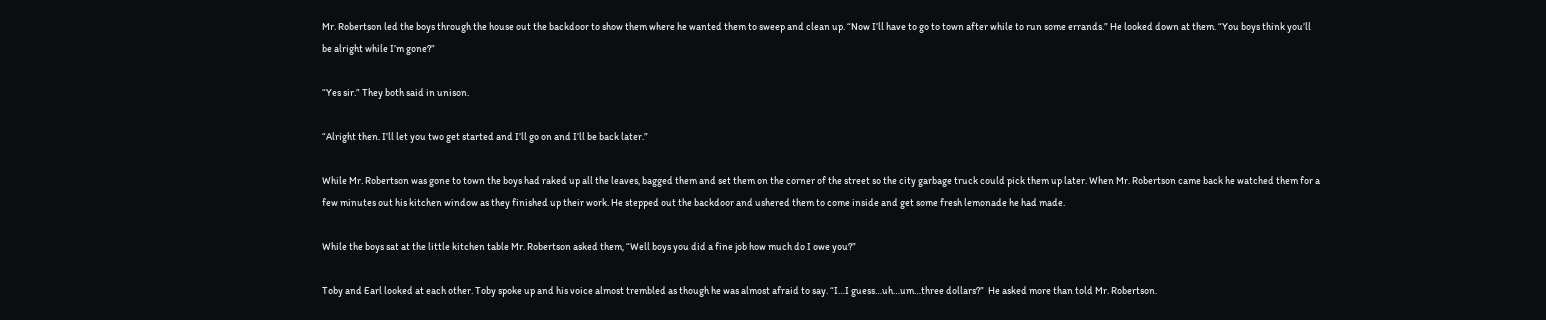Mr. Robertson led the boys through the house out the backdoor to show them where he wanted them to sweep and clean up. “Now I’ll have to go to town after while to run some errands.” He looked down at them. “You boys think you’ll be alright while I’m gone?”

“Yes sir.” They both said in unison.

“Alright then. I’ll let you two get started and I’ll go on and I’ll be back later.”

While Mr. Robertson was gone to town the boys had raked up all the leaves, bagged them and set them on the corner of the street so the city garbage truck could pick them up later. When Mr. Robertson came back he watched them for a few minutes out his kitchen window as they finished up their work. He stepped out the backdoor and ushered them to come inside and get some fresh lemonade he had made.

While the boys sat at the little kitchen table Mr. Robertson asked them, “Well boys you did a fine job how much do I owe you?”

Toby and Earl looked at each other. Toby spoke up and his voice almost trembled as though he was almost afraid to say. “I…I guess…uh…um…three dollars?”  He asked more than told Mr. Robertson.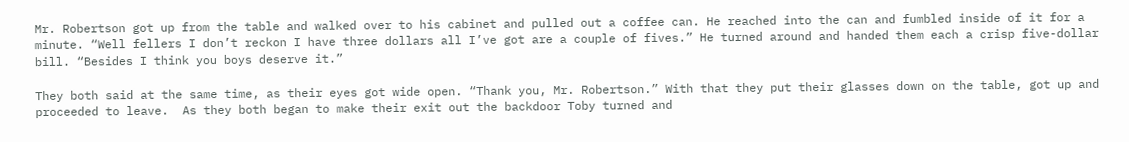Mr. Robertson got up from the table and walked over to his cabinet and pulled out a coffee can. He reached into the can and fumbled inside of it for a minute. “Well fellers I don’t reckon I have three dollars all I’ve got are a couple of fives.” He turned around and handed them each a crisp five-dollar bill. “Besides I think you boys deserve it.”

They both said at the same time, as their eyes got wide open. “Thank you, Mr. Robertson.” With that they put their glasses down on the table, got up and proceeded to leave.  As they both began to make their exit out the backdoor Toby turned and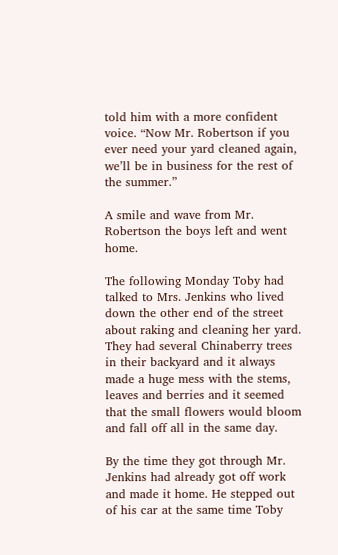told him with a more confident voice. “Now Mr. Robertson if you ever need your yard cleaned again, we’ll be in business for the rest of the summer.”

A smile and wave from Mr. Robertson the boys left and went home.

The following Monday Toby had talked to Mrs. Jenkins who lived down the other end of the street about raking and cleaning her yard.  They had several Chinaberry trees in their backyard and it always made a huge mess with the stems, leaves and berries and it seemed that the small flowers would bloom and fall off all in the same day.

By the time they got through Mr. Jenkins had already got off work and made it home. He stepped out of his car at the same time Toby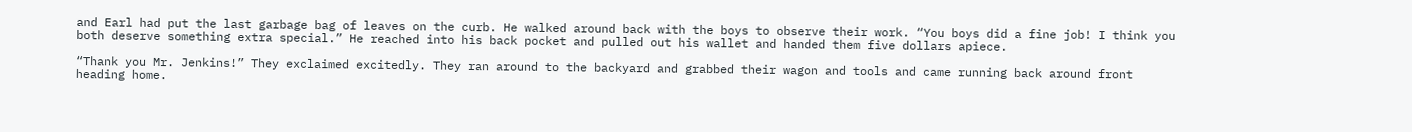and Earl had put the last garbage bag of leaves on the curb. He walked around back with the boys to observe their work. “You boys did a fine job! I think you both deserve something extra special.” He reached into his back pocket and pulled out his wallet and handed them five dollars apiece.

“Thank you Mr. Jenkins!” They exclaimed excitedly. They ran around to the backyard and grabbed their wagon and tools and came running back around front heading home.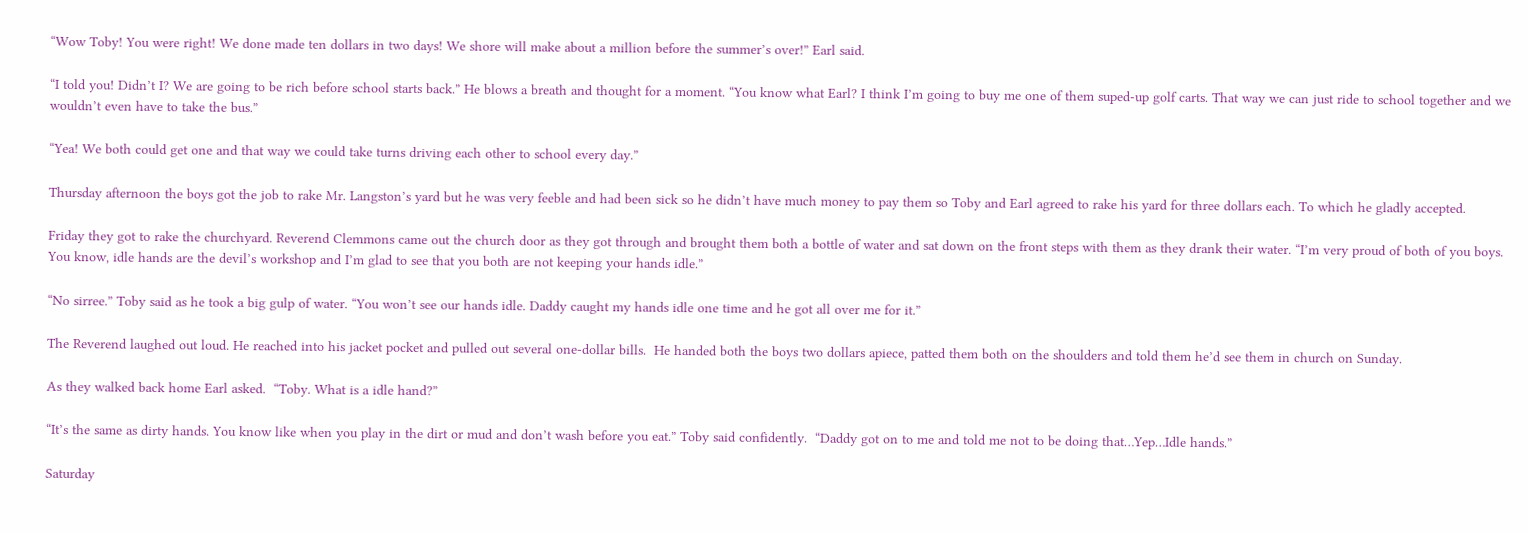“Wow Toby! You were right! We done made ten dollars in two days! We shore will make about a million before the summer’s over!” Earl said.

“I told you! Didn’t I? We are going to be rich before school starts back.” He blows a breath and thought for a moment. “You know what Earl? I think I’m going to buy me one of them suped-up golf carts. That way we can just ride to school together and we wouldn’t even have to take the bus.”

“Yea! We both could get one and that way we could take turns driving each other to school every day.”

Thursday afternoon the boys got the job to rake Mr. Langston’s yard but he was very feeble and had been sick so he didn’t have much money to pay them so Toby and Earl agreed to rake his yard for three dollars each. To which he gladly accepted.

Friday they got to rake the churchyard. Reverend Clemmons came out the church door as they got through and brought them both a bottle of water and sat down on the front steps with them as they drank their water. “I’m very proud of both of you boys. You know, idle hands are the devil’s workshop and I’m glad to see that you both are not keeping your hands idle.”

“No sirree.” Toby said as he took a big gulp of water. “You won’t see our hands idle. Daddy caught my hands idle one time and he got all over me for it.”

The Reverend laughed out loud. He reached into his jacket pocket and pulled out several one-dollar bills.  He handed both the boys two dollars apiece, patted them both on the shoulders and told them he’d see them in church on Sunday.

As they walked back home Earl asked.  “Toby. What is a idle hand?”

“It’s the same as dirty hands. You know like when you play in the dirt or mud and don’t wash before you eat.” Toby said confidently.  “Daddy got on to me and told me not to be doing that…Yep…Idle hands.”

Saturday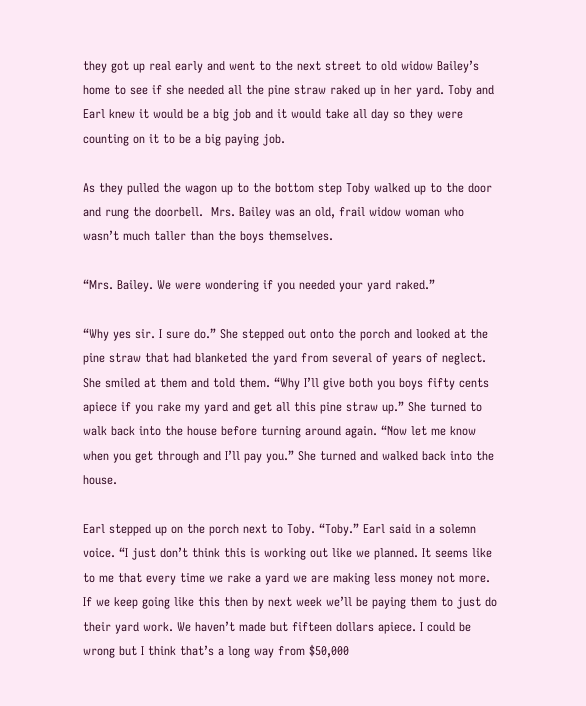they got up real early and went to the next street to old widow Bailey’s home to see if she needed all the pine straw raked up in her yard. Toby and Earl knew it would be a big job and it would take all day so they were counting on it to be a big paying job.

As they pulled the wagon up to the bottom step Toby walked up to the door and rung the doorbell.  Mrs. Bailey was an old, frail widow woman who wasn’t much taller than the boys themselves.

“Mrs. Bailey. We were wondering if you needed your yard raked.”

“Why yes sir. I sure do.” She stepped out onto the porch and looked at the pine straw that had blanketed the yard from several of years of neglect. She smiled at them and told them. “Why I’ll give both you boys fifty cents apiece if you rake my yard and get all this pine straw up.” She turned to walk back into the house before turning around again. “Now let me know when you get through and I’ll pay you.” She turned and walked back into the house.

Earl stepped up on the porch next to Toby. “Toby.” Earl said in a solemn voice. “I just don’t think this is working out like we planned. It seems like to me that every time we rake a yard we are making less money not more.  If we keep going like this then by next week we’ll be paying them to just do their yard work. We haven’t made but fifteen dollars apiece. I could be wrong but I think that’s a long way from $50,000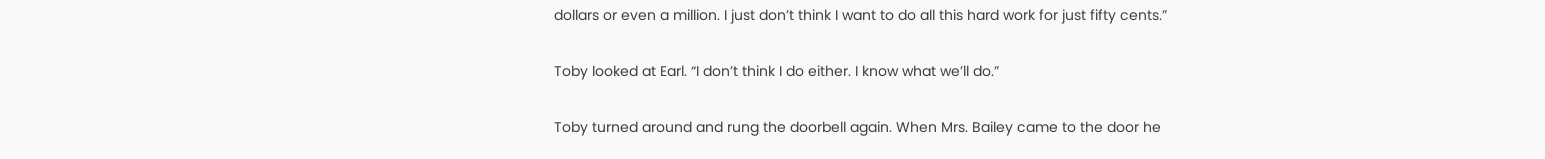dollars or even a million. I just don’t think I want to do all this hard work for just fifty cents.”

Toby looked at Earl. “I don’t think I do either. I know what we’ll do.”

Toby turned around and rung the doorbell again. When Mrs. Bailey came to the door he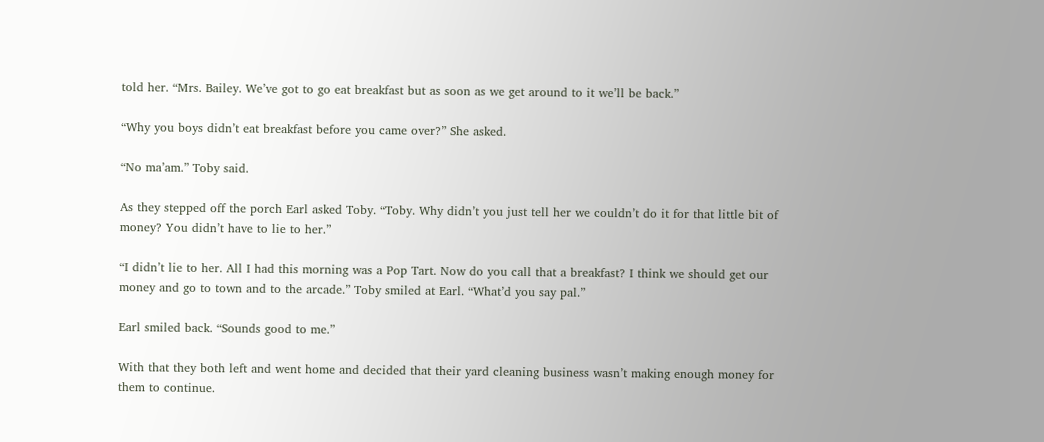told her. “Mrs. Bailey. We’ve got to go eat breakfast but as soon as we get around to it we’ll be back.”

“Why you boys didn’t eat breakfast before you came over?” She asked.

“No ma’am.” Toby said.

As they stepped off the porch Earl asked Toby. “Toby. Why didn’t you just tell her we couldn’t do it for that little bit of money? You didn’t have to lie to her.”

“I didn’t lie to her. All I had this morning was a Pop Tart. Now do you call that a breakfast? I think we should get our money and go to town and to the arcade.” Toby smiled at Earl. “What’d you say pal.”

Earl smiled back. “Sounds good to me.”

With that they both left and went home and decided that their yard cleaning business wasn’t making enough money for them to continue.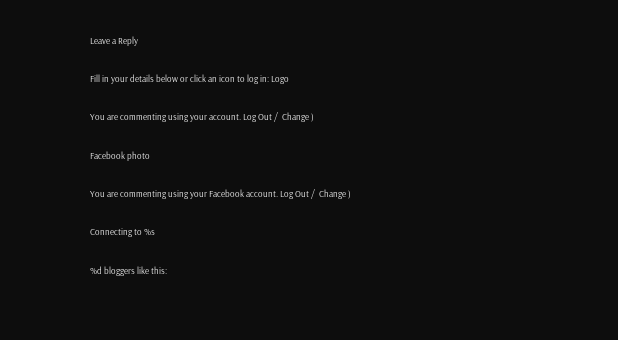Leave a Reply

Fill in your details below or click an icon to log in: Logo

You are commenting using your account. Log Out /  Change )

Facebook photo

You are commenting using your Facebook account. Log Out /  Change )

Connecting to %s

%d bloggers like this: